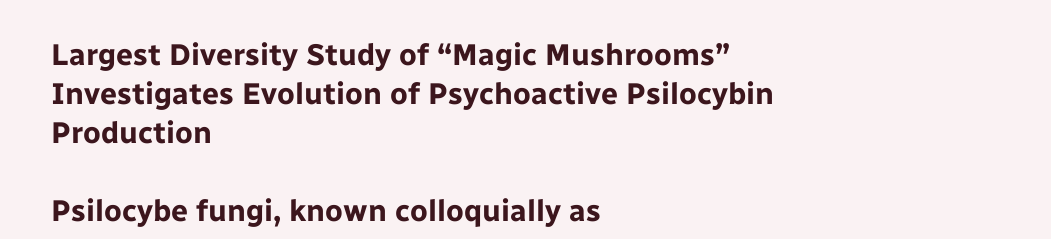Largest Diversity Study of “Magic Mushrooms” Investigates Evolution of Psychoactive Psilocybin Production

Psilocybe fungi, known colloquially as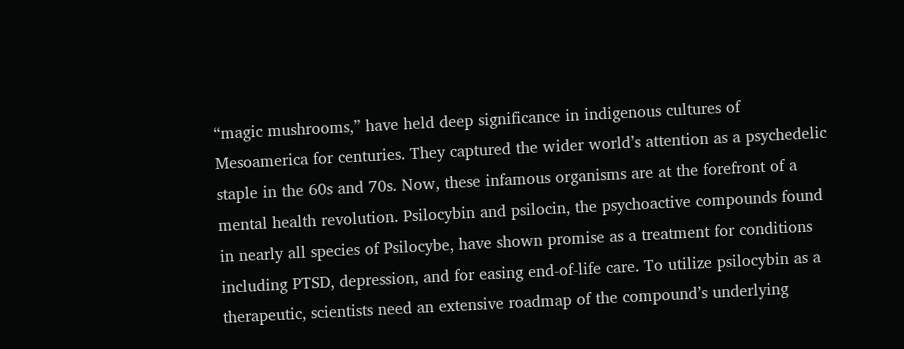“magic mushrooms,” have held deep significance in indigenous cultures of Mesoamerica for centuries. They captured the wider world’s attention as a psychedelic staple in the 60s and 70s. Now, these infamous organisms are at the forefront of a mental health revolution. Psilocybin and psilocin, the psychoactive compounds found in nearly all species of Psilocybe, have shown promise as a treatment for conditions including PTSD, depression, and for easing end-of-life care. To utilize psilocybin as a therapeutic, scientists need an extensive roadmap of the compound’s underlying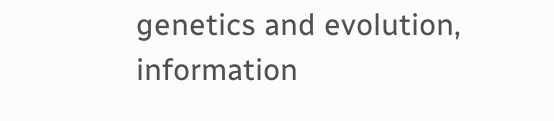genetics and evolution, information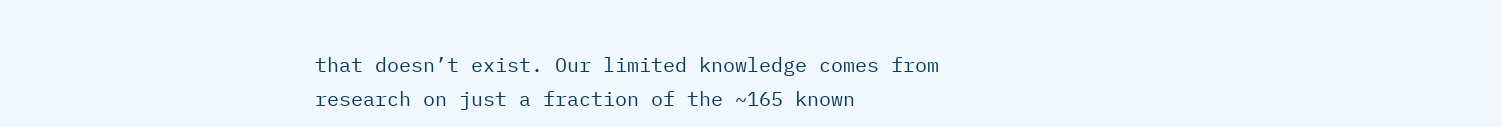that doesn’t exist. Our limited knowledge comes from research on just a fraction of the ~165 known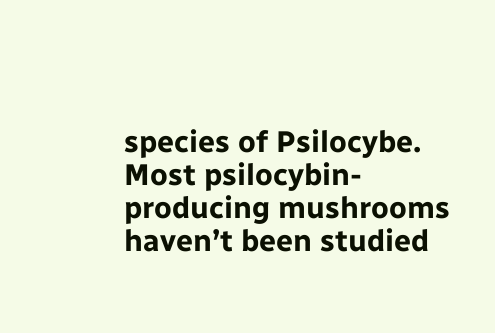species of Psilocybe. Most psilocybin-producing mushrooms haven’t been studied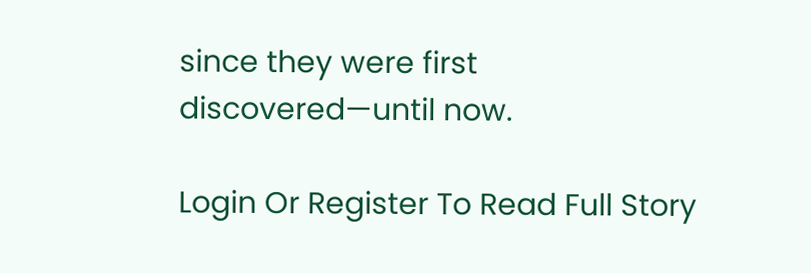since they were first discovered—until now.

Login Or Register To Read Full Story